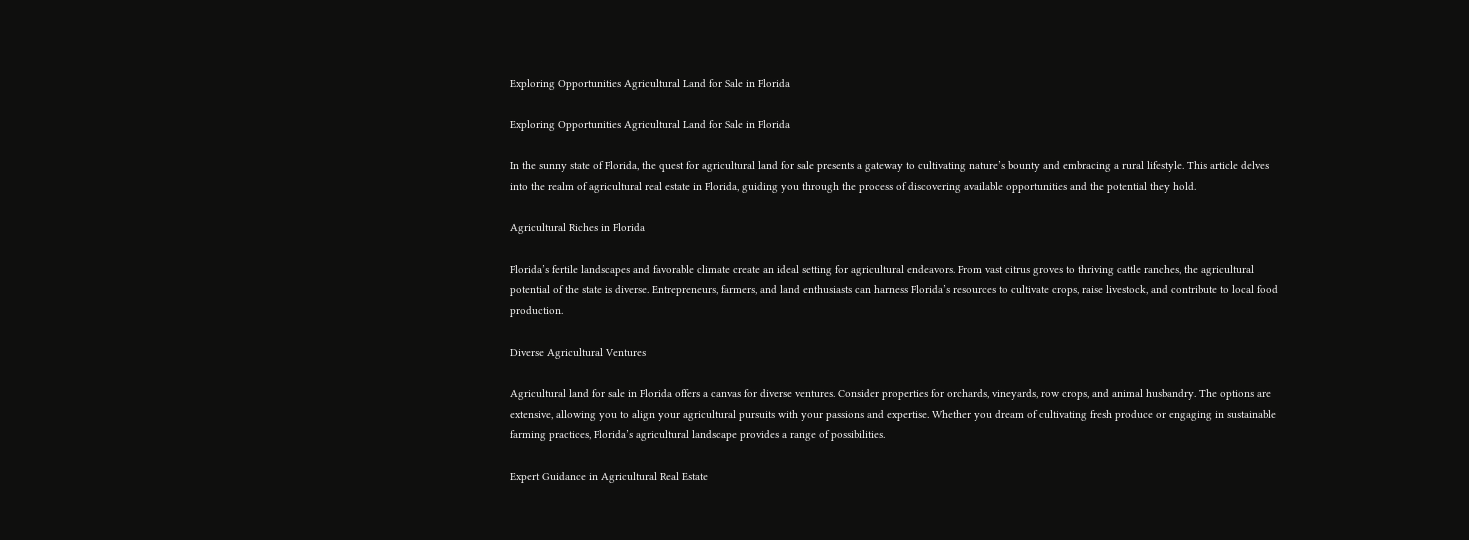Exploring Opportunities Agricultural Land for Sale in Florida

Exploring Opportunities Agricultural Land for Sale in Florida

In the sunny state of Florida, the quest for agricultural land for sale presents a gateway to cultivating nature’s bounty and embracing a rural lifestyle. This article delves into the realm of agricultural real estate in Florida, guiding you through the process of discovering available opportunities and the potential they hold.

Agricultural Riches in Florida

Florida’s fertile landscapes and favorable climate create an ideal setting for agricultural endeavors. From vast citrus groves to thriving cattle ranches, the agricultural potential of the state is diverse. Entrepreneurs, farmers, and land enthusiasts can harness Florida’s resources to cultivate crops, raise livestock, and contribute to local food production.

Diverse Agricultural Ventures

Agricultural land for sale in Florida offers a canvas for diverse ventures. Consider properties for orchards, vineyards, row crops, and animal husbandry. The options are extensive, allowing you to align your agricultural pursuits with your passions and expertise. Whether you dream of cultivating fresh produce or engaging in sustainable farming practices, Florida’s agricultural landscape provides a range of possibilities.

Expert Guidance in Agricultural Real Estate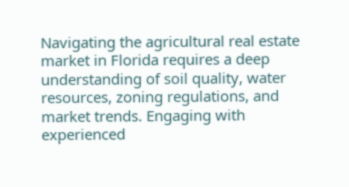Navigating the agricultural real estate market in Florida requires a deep understanding of soil quality, water resources, zoning regulations, and market trends. Engaging with experienced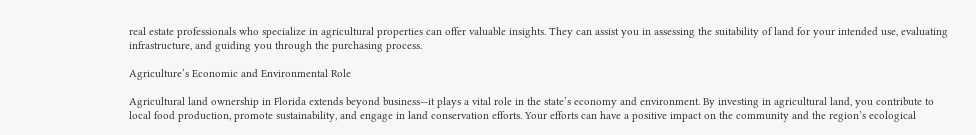real estate professionals who specialize in agricultural properties can offer valuable insights. They can assist you in assessing the suitability of land for your intended use, evaluating infrastructure, and guiding you through the purchasing process.

Agriculture’s Economic and Environmental Role

Agricultural land ownership in Florida extends beyond business—it plays a vital role in the state’s economy and environment. By investing in agricultural land, you contribute to local food production, promote sustainability, and engage in land conservation efforts. Your efforts can have a positive impact on the community and the region’s ecological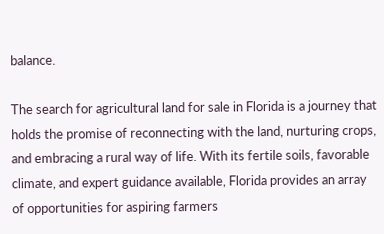balance.

The search for agricultural land for sale in Florida is a journey that holds the promise of reconnecting with the land, nurturing crops, and embracing a rural way of life. With its fertile soils, favorable climate, and expert guidance available, Florida provides an array of opportunities for aspiring farmers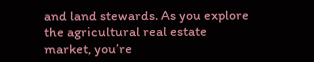and land stewards. As you explore the agricultural real estate market, you’re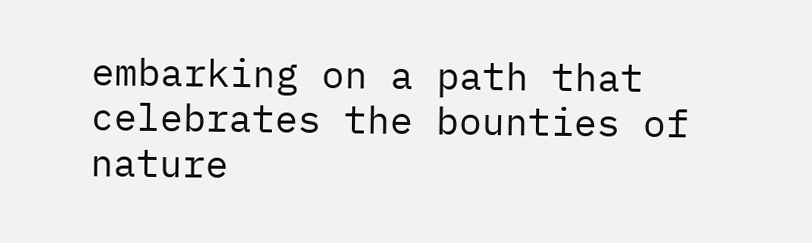embarking on a path that celebrates the bounties of nature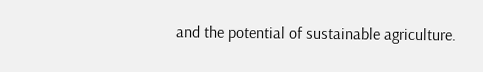and the potential of sustainable agriculture.